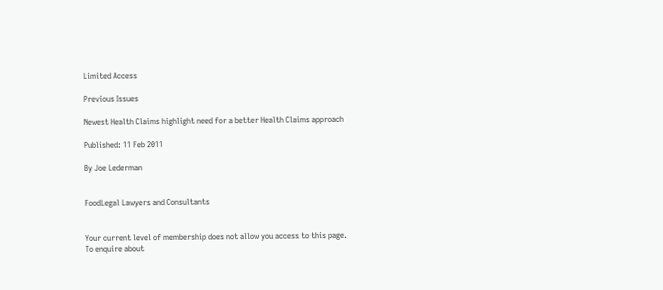Limited Access

Previous Issues

Newest Health Claims highlight need for a better Health Claims approach

Published: 11 Feb 2011

By Joe Lederman


FoodLegal Lawyers and Consultants


Your current level of membership does not allow you access to this page.
To enquire about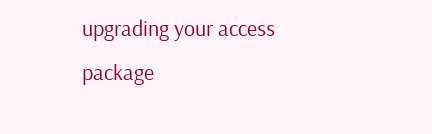upgrading your access package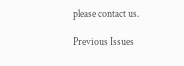please contact us.

Previous Issues